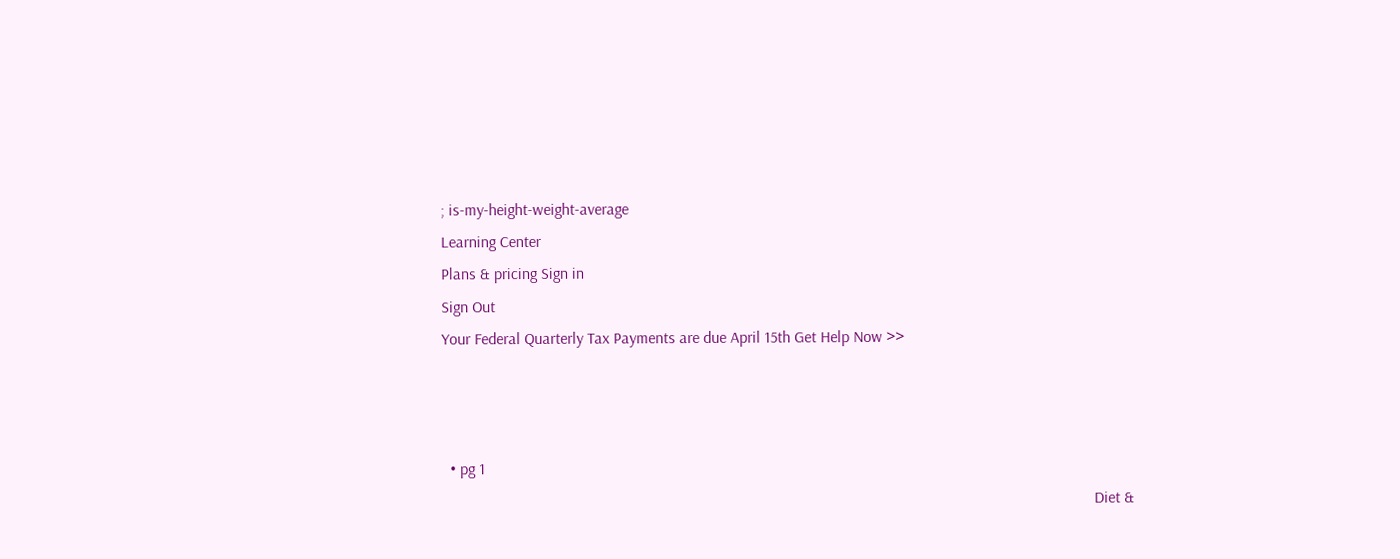; is-my-height-weight-average
Learning Center
Plans & pricing Sign in
Sign Out
Your Federal Quarterly Tax Payments are due April 15th Get Help Now >>



  • pg 1
                                                                                                                                                                   Diet &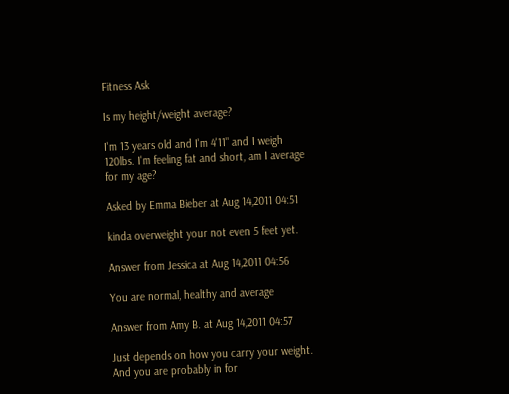Fitness Ask

Is my height/weight average?

I'm 13 years old and I'm 4'11" and I weigh 120lbs. I'm feeling fat and short, am I average for my age?

Asked by Emma Bieber at Aug 14,2011 04:51

kinda overweight your not even 5 feet yet.

Answer from Jessica at Aug 14,2011 04:56

You are normal, healthy and average

Answer from Amy B. at Aug 14,2011 04:57

Just depends on how you carry your weight. And you are probably in for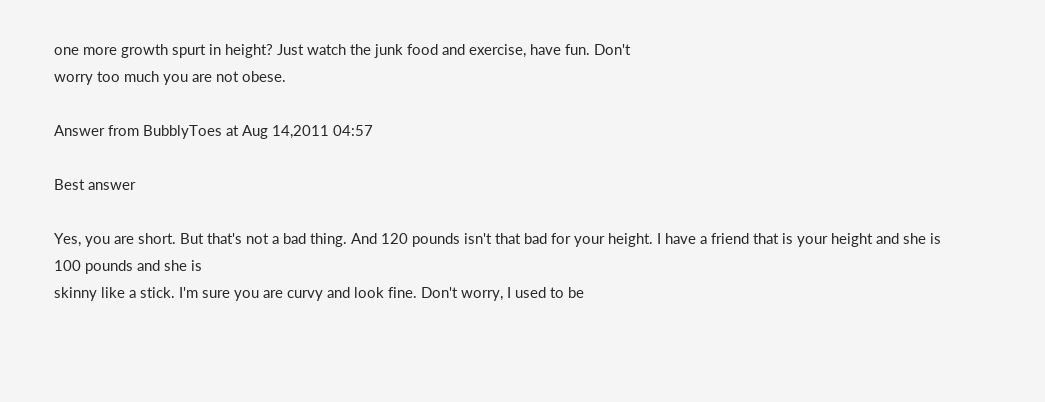one more growth spurt in height? Just watch the junk food and exercise, have fun. Don't
worry too much you are not obese.

Answer from BubblyToes at Aug 14,2011 04:57

Best answer

Yes, you are short. But that's not a bad thing. And 120 pounds isn't that bad for your height. I have a friend that is your height and she is 100 pounds and she is
skinny like a stick. I'm sure you are curvy and look fine. Don't worry, I used to be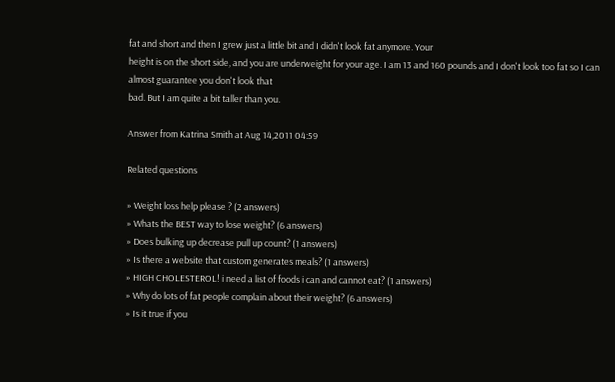fat and short and then I grew just a little bit and I didn't look fat anymore. Your
height is on the short side, and you are underweight for your age. I am 13 and 160 pounds and I don't look too fat so I can almost guarantee you don't look that
bad. But I am quite a bit taller than you.

Answer from Katrina Smith at Aug 14,2011 04:59

Related questions

» Weight loss help please ? (2 answers)
» Whats the BEST way to lose weight? (6 answers)
» Does bulking up decrease pull up count? (1 answers)
» Is there a website that custom generates meals? (1 answers)
» HIGH CHOLESTEROL! i need a list of foods i can and cannot eat? (1 answers)
» Why do lots of fat people complain about their weight? (6 answers)
» Is it true if you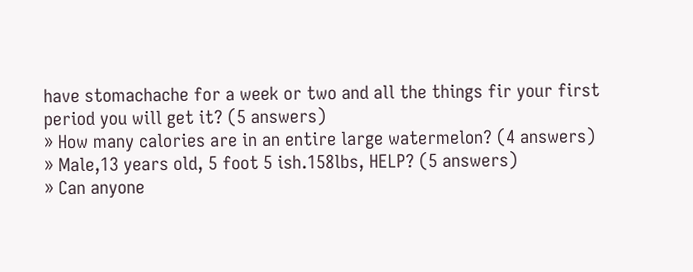have stomachache for a week or two and all the things fir your first period you will get it? (5 answers)
» How many calories are in an entire large watermelon? (4 answers)
» Male,13 years old, 5 foot 5 ish.158lbs, HELP? (5 answers)
» Can anyone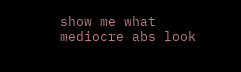show me what mediocre abs look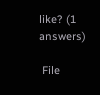like? (1 answers)

 File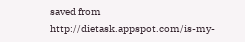saved from http://dietask.appspot.com/is-my-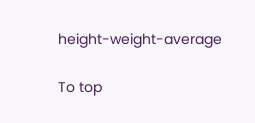height-weight-average

To top